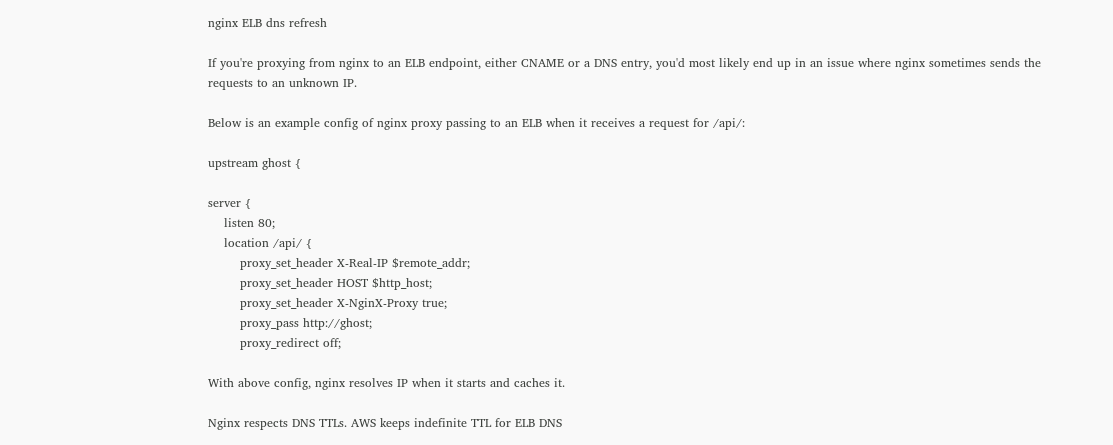nginx ELB dns refresh

If you're proxying from nginx to an ELB endpoint, either CNAME or a DNS entry, you'd most likely end up in an issue where nginx sometimes sends the requests to an unknown IP.

Below is an example config of nginx proxy passing to an ELB when it receives a request for /api/:

upstream ghost {

server {
    listen 80;
    location /api/ {
        proxy_set_header X-Real-IP $remote_addr;
        proxy_set_header HOST $http_host;
        proxy_set_header X-NginX-Proxy true;
        proxy_pass http://ghost;
        proxy_redirect off;

With above config, nginx resolves IP when it starts and caches it.

Nginx respects DNS TTLs. AWS keeps indefinite TTL for ELB DNS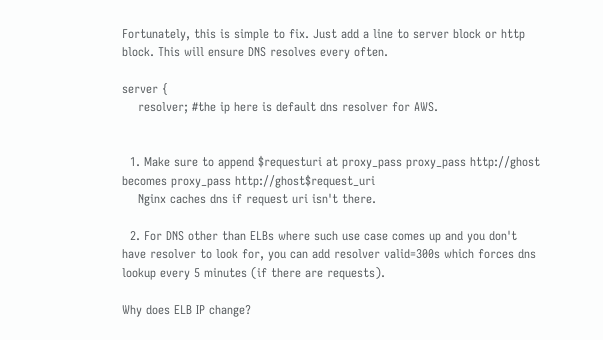Fortunately, this is simple to fix. Just add a line to server block or http block. This will ensure DNS resolves every often.

server {
    resolver; #the ip here is default dns resolver for AWS.


  1. Make sure to append $requesturi at proxy_pass proxy_pass http://ghost becomes proxy_pass http://ghost$request_uri
    Nginx caches dns if request uri isn't there.

  2. For DNS other than ELBs where such use case comes up and you don't have resolver to look for, you can add resolver valid=300s which forces dns lookup every 5 minutes (if there are requests).

Why does ELB IP change?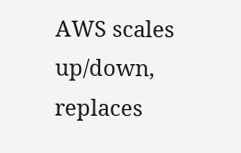AWS scales up/down, replaces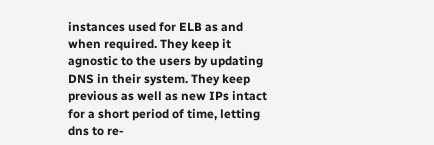instances used for ELB as and when required. They keep it agnostic to the users by updating DNS in their system. They keep previous as well as new IPs intact for a short period of time, letting dns to re-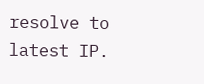resolve to latest IP.